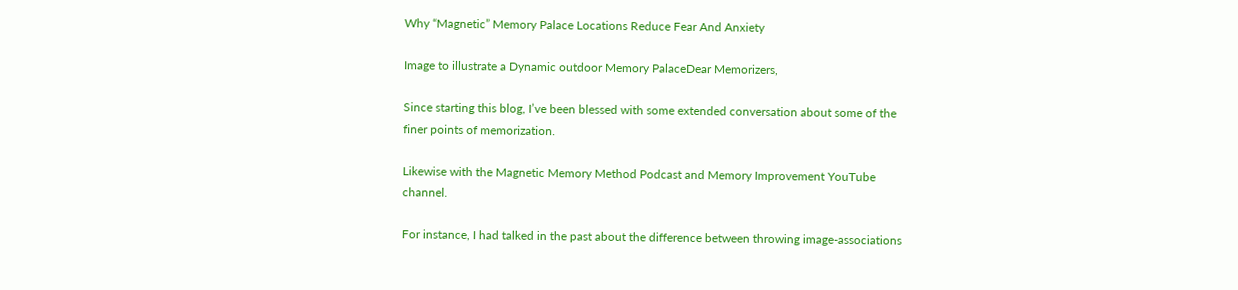Why “Magnetic” Memory Palace Locations Reduce Fear And Anxiety

Image to illustrate a Dynamic outdoor Memory PalaceDear Memorizers,

Since starting this blog, I’ve been blessed with some extended conversation about some of the finer points of memorization.

Likewise with the Magnetic Memory Method Podcast and Memory Improvement YouTube channel.

For instance, I had talked in the past about the difference between throwing image-associations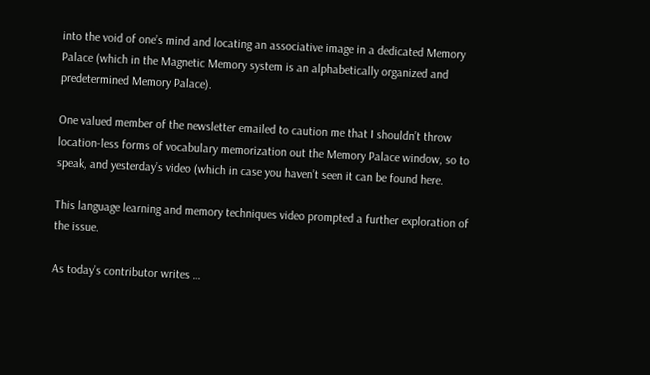into the void of one’s mind and locating an associative image in a dedicated Memory Palace (which in the Magnetic Memory system is an alphabetically organized and predetermined Memory Palace).

One valued member of the newsletter emailed to caution me that I shouldn’t throw location-less forms of vocabulary memorization out the Memory Palace window, so to speak, and yesterday’s video (which in case you haven’t seen it can be found here.

This language learning and memory techniques video prompted a further exploration of the issue.

As today’s contributor writes …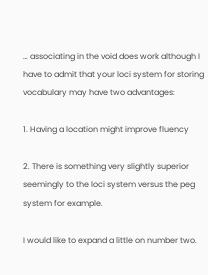… associating in the void does work although I have to admit that your loci system for storing vocabulary may have two advantages:

1. Having a location might improve fluency

2. There is something very slightly superior seemingly to the loci system versus the peg system for example.

I would like to expand a little on number two.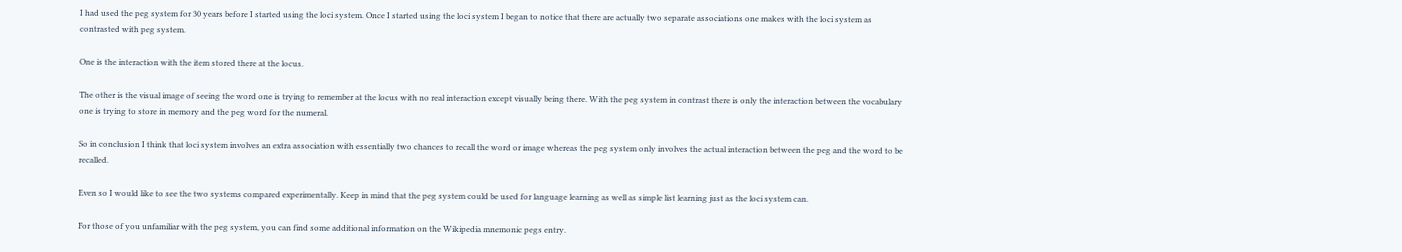I had used the peg system for 30 years before I started using the loci system. Once I started using the loci system I began to notice that there are actually two separate associations one makes with the loci system as contrasted with peg system.

One is the interaction with the item stored there at the locus.

The other is the visual image of seeing the word one is trying to remember at the locus with no real interaction except visually being there. With the peg system in contrast there is only the interaction between the vocabulary one is trying to store in memory and the peg word for the numeral.

So in conclusion I think that loci system involves an extra association with essentially two chances to recall the word or image whereas the peg system only involves the actual interaction between the peg and the word to be recalled.

Even so I would like to see the two systems compared experimentally. Keep in mind that the peg system could be used for language learning as well as simple list learning just as the loci system can.

For those of you unfamiliar with the peg system, you can find some additional information on the Wikipedia mnemonic pegs entry.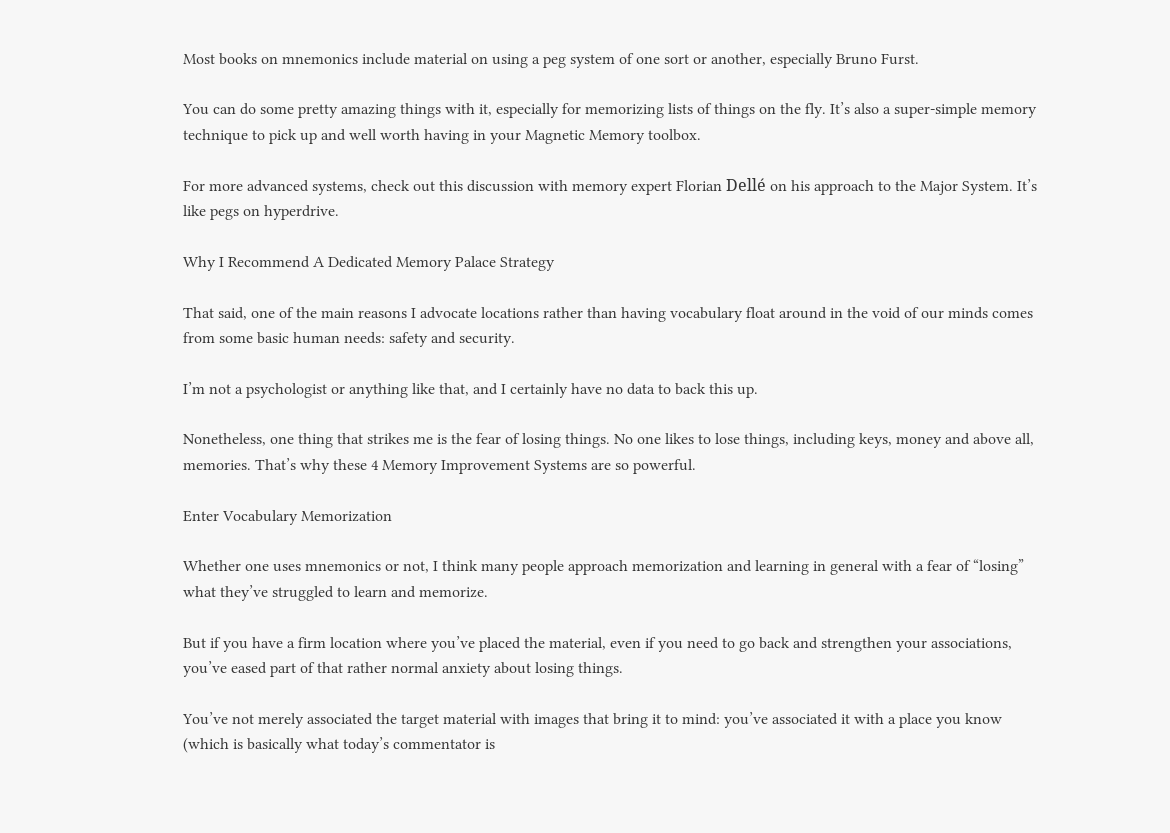Most books on mnemonics include material on using a peg system of one sort or another, especially Bruno Furst.

You can do some pretty amazing things with it, especially for memorizing lists of things on the fly. It’s also a super-simple memory technique to pick up and well worth having in your Magnetic Memory toolbox.

For more advanced systems, check out this discussion with memory expert Florian Dellé on his approach to the Major System. It’s like pegs on hyperdrive.

Why I Recommend A Dedicated Memory Palace Strategy

That said, one of the main reasons I advocate locations rather than having vocabulary float around in the void of our minds comes from some basic human needs: safety and security.

I’m not a psychologist or anything like that, and I certainly have no data to back this up.

Nonetheless, one thing that strikes me is the fear of losing things. No one likes to lose things, including keys, money and above all, memories. That’s why these 4 Memory Improvement Systems are so powerful.

Enter Vocabulary Memorization

Whether one uses mnemonics or not, I think many people approach memorization and learning in general with a fear of “losing” what they’ve struggled to learn and memorize.

But if you have a firm location where you’ve placed the material, even if you need to go back and strengthen your associations, you’ve eased part of that rather normal anxiety about losing things.

You’ve not merely associated the target material with images that bring it to mind: you’ve associated it with a place you know (which is basically what today’s commentator is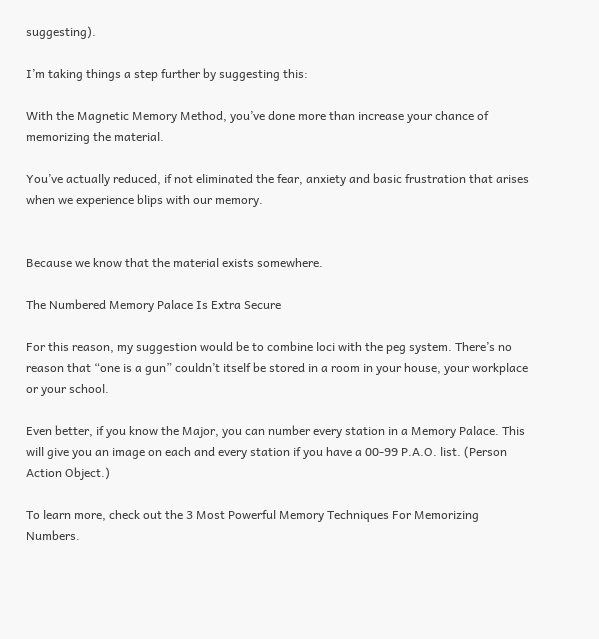suggesting).

I’m taking things a step further by suggesting this:

With the Magnetic Memory Method, you’ve done more than increase your chance of memorizing the material.

You’ve actually reduced, if not eliminated the fear, anxiety and basic frustration that arises when we experience blips with our memory.


Because we know that the material exists somewhere.

The Numbered Memory Palace Is Extra Secure

For this reason, my suggestion would be to combine loci with the peg system. There’s no reason that “one is a gun” couldn’t itself be stored in a room in your house, your workplace or your school.

Even better, if you know the Major, you can number every station in a Memory Palace. This will give you an image on each and every station if you have a 00-99 P.A.O. list. (Person Action Object.)

To learn more, check out the 3 Most Powerful Memory Techniques For Memorizing Numbers.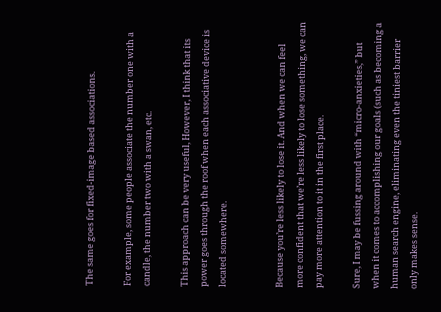The same goes for fixed-image based associations.

For example, some people associate the number one with a candle, the number two with a swan, etc.

This approach can be very useful, However, I think that its power goes through the roof when each associative device is located somewhere.


Because you’re less likely to lose it. And when we can feel more confident that we’re less likely to lose something, we can pay more attention to it in the first place.

Sure, I may be fussing around with “micro-anxieties,” but when it comes to accomplishing our goals (such as becoming a human search engine, eliminating even the tiniest barrier only makes sense.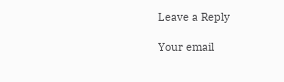Leave a Reply

Your email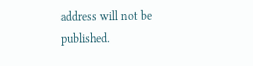address will not be published.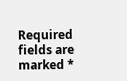Required fields are marked *